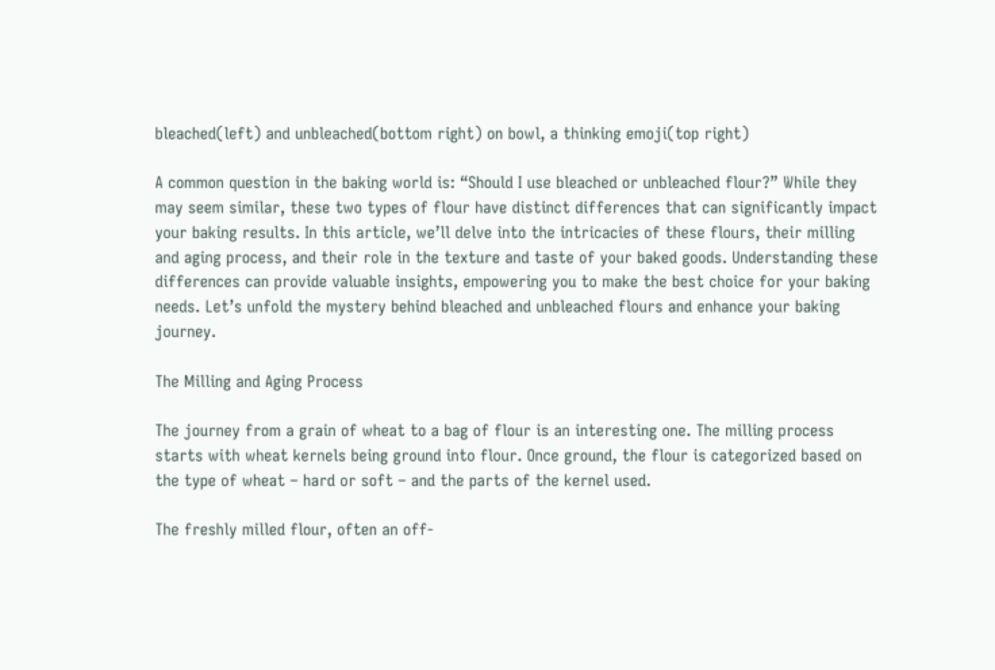bleached(left) and unbleached(bottom right) on bowl, a thinking emoji(top right)

A common question in the baking world is: “Should I use bleached or unbleached flour?” While they may seem similar, these two types of flour have distinct differences that can significantly impact your baking results. In this article, we’ll delve into the intricacies of these flours, their milling and aging process, and their role in the texture and taste of your baked goods. Understanding these differences can provide valuable insights, empowering you to make the best choice for your baking needs. Let’s unfold the mystery behind bleached and unbleached flours and enhance your baking journey.

The Milling and Aging Process

The journey from a grain of wheat to a bag of flour is an interesting one. The milling process starts with wheat kernels being ground into flour. Once ground, the flour is categorized based on the type of wheat – hard or soft – and the parts of the kernel used.

The freshly milled flour, often an off-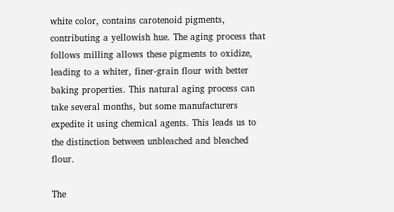white color, contains carotenoid pigments, contributing a yellowish hue. The aging process that follows milling allows these pigments to oxidize, leading to a whiter, finer-grain flour with better baking properties. This natural aging process can take several months, but some manufacturers expedite it using chemical agents. This leads us to the distinction between unbleached and bleached flour.

The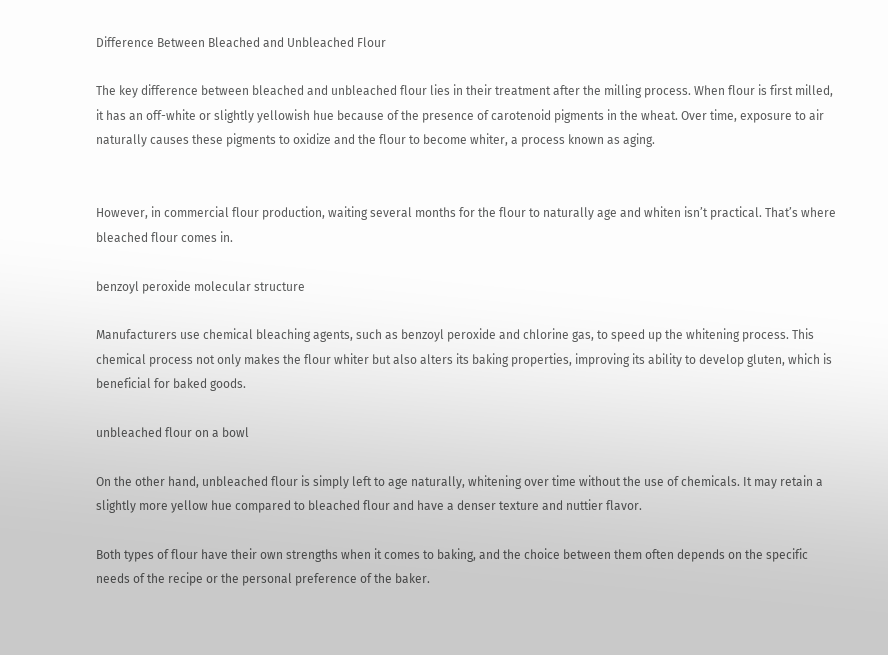Difference Between Bleached and Unbleached Flour

The key difference between bleached and unbleached flour lies in their treatment after the milling process. When flour is first milled, it has an off-white or slightly yellowish hue because of the presence of carotenoid pigments in the wheat. Over time, exposure to air naturally causes these pigments to oxidize and the flour to become whiter, a process known as aging.


However, in commercial flour production, waiting several months for the flour to naturally age and whiten isn’t practical. That’s where bleached flour comes in.

benzoyl peroxide molecular structure

Manufacturers use chemical bleaching agents, such as benzoyl peroxide and chlorine gas, to speed up the whitening process. This chemical process not only makes the flour whiter but also alters its baking properties, improving its ability to develop gluten, which is beneficial for baked goods.

unbleached flour on a bowl

On the other hand, unbleached flour is simply left to age naturally, whitening over time without the use of chemicals. It may retain a slightly more yellow hue compared to bleached flour and have a denser texture and nuttier flavor.

Both types of flour have their own strengths when it comes to baking, and the choice between them often depends on the specific needs of the recipe or the personal preference of the baker.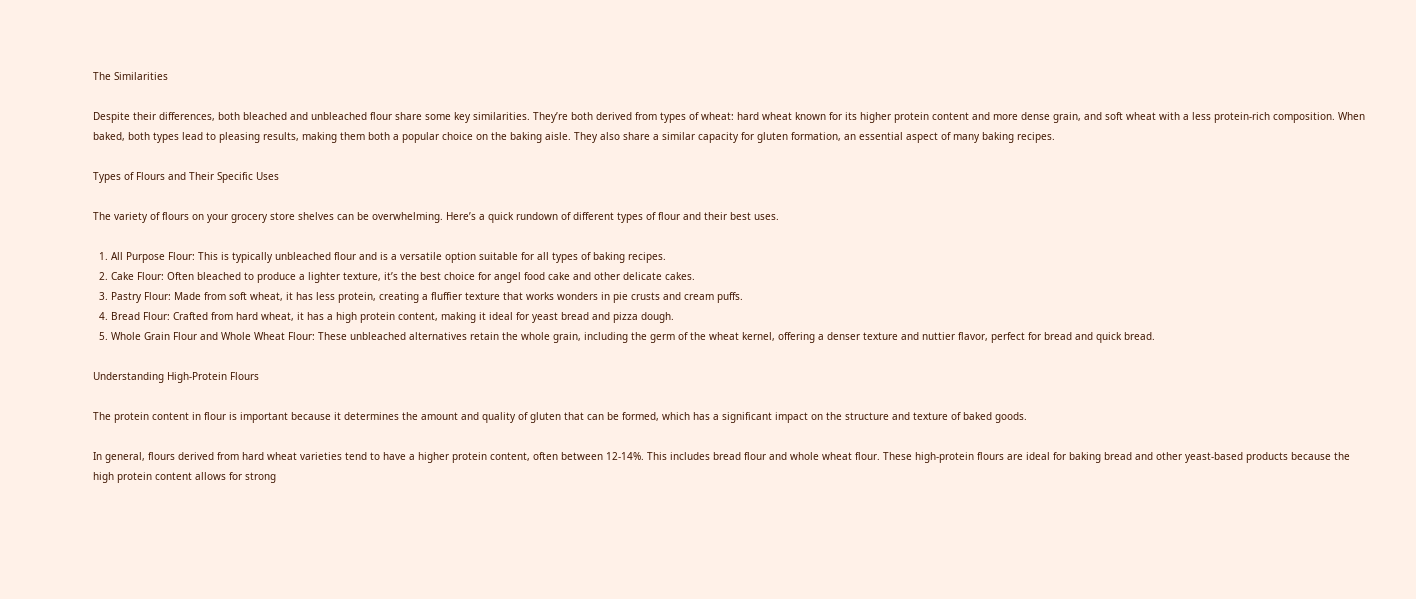The Similarities

Despite their differences, both bleached and unbleached flour share some key similarities. They’re both derived from types of wheat: hard wheat known for its higher protein content and more dense grain, and soft wheat with a less protein-rich composition. When baked, both types lead to pleasing results, making them both a popular choice on the baking aisle. They also share a similar capacity for gluten formation, an essential aspect of many baking recipes.

Types of Flours and Their Specific Uses

The variety of flours on your grocery store shelves can be overwhelming. Here’s a quick rundown of different types of flour and their best uses.

  1. All Purpose Flour: This is typically unbleached flour and is a versatile option suitable for all types of baking recipes.
  2. Cake Flour: Often bleached to produce a lighter texture, it’s the best choice for angel food cake and other delicate cakes.
  3. Pastry Flour: Made from soft wheat, it has less protein, creating a fluffier texture that works wonders in pie crusts and cream puffs.
  4. Bread Flour: Crafted from hard wheat, it has a high protein content, making it ideal for yeast bread and pizza dough.
  5. Whole Grain Flour and Whole Wheat Flour: These unbleached alternatives retain the whole grain, including the germ of the wheat kernel, offering a denser texture and nuttier flavor, perfect for bread and quick bread.

Understanding High-Protein Flours

The protein content in flour is important because it determines the amount and quality of gluten that can be formed, which has a significant impact on the structure and texture of baked goods.

In general, flours derived from hard wheat varieties tend to have a higher protein content, often between 12-14%. This includes bread flour and whole wheat flour. These high-protein flours are ideal for baking bread and other yeast-based products because the high protein content allows for strong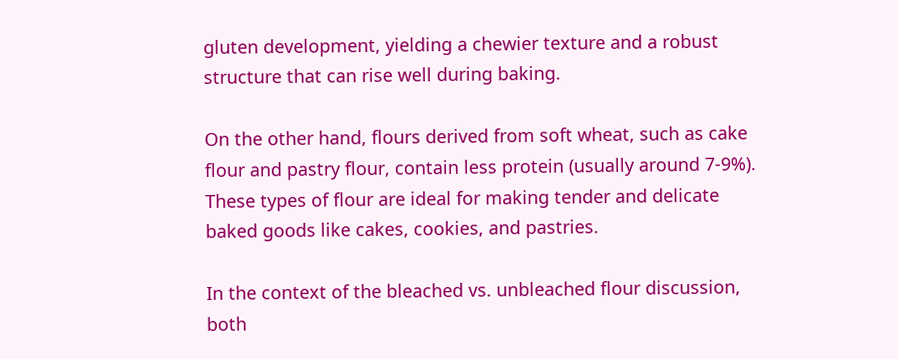gluten development, yielding a chewier texture and a robust structure that can rise well during baking.

On the other hand, flours derived from soft wheat, such as cake flour and pastry flour, contain less protein (usually around 7-9%). These types of flour are ideal for making tender and delicate baked goods like cakes, cookies, and pastries.

In the context of the bleached vs. unbleached flour discussion, both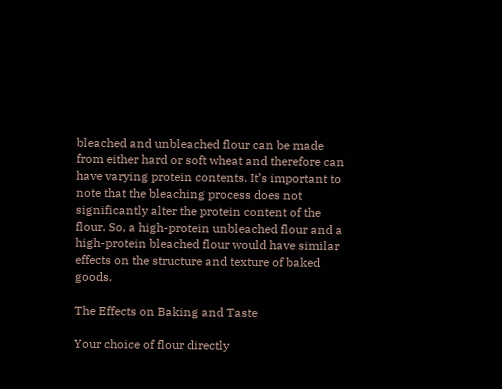bleached and unbleached flour can be made from either hard or soft wheat and therefore can have varying protein contents. It’s important to note that the bleaching process does not significantly alter the protein content of the flour. So, a high-protein unbleached flour and a high-protein bleached flour would have similar effects on the structure and texture of baked goods.

The Effects on Baking and Taste

Your choice of flour directly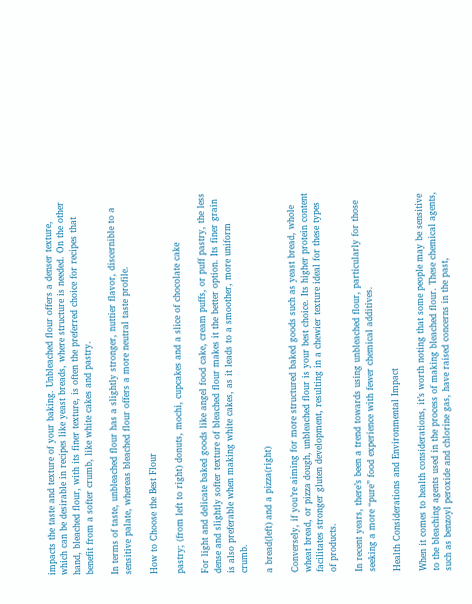impacts the taste and texture of your baking. Unbleached flour offers a denser texture, which can be desirable in recipes like yeast breads, where structure is needed. On the other hand, bleached flour, with its finer texture, is often the preferred choice for recipes that benefit from a softer crumb, like white cakes and pastry.

In terms of taste, unbleached flour has a slightly stronger, nuttier flavor, discernible to a sensitive palate, whereas bleached flour offers a more neutral taste profile.

How to Choose the Best Flour

pastry; (from left to right) donuts, mochi, cupcakes and a slice of chocolate cake

For light and delicate baked goods like angel food cake, cream puffs, or puff pastry, the less dense and slightly softer texture of bleached flour makes it the better option. Its finer grain is also preferable when making white cakes, as it leads to a smoother, more uniform crumb.

a bread(left) and a pizza(right)

Conversely, if you’re aiming for more structured baked goods such as yeast bread, whole wheat bread, or pizza dough, unbleached flour is your best choice. Its higher protein content facilitates stronger gluten development, resulting in a chewier texture ideal for these types of products.

In recent years, there’s been a trend towards using unbleached flour, particularly for those seeking a more “pure” food experience with fewer chemical additives.

Health Considerations and Environmental Impact

When it comes to health considerations, it’s worth noting that some people may be sensitive to the bleaching agents used in the process of making bleached flour. These chemical agents, such as benzoyl peroxide and chlorine gas, have raised concerns in the past,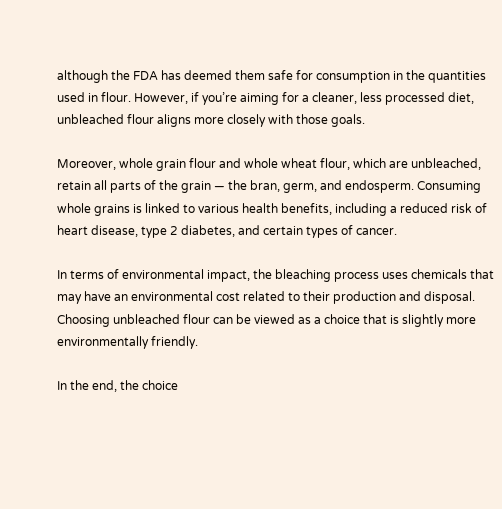although the FDA has deemed them safe for consumption in the quantities used in flour. However, if you’re aiming for a cleaner, less processed diet, unbleached flour aligns more closely with those goals.

Moreover, whole grain flour and whole wheat flour, which are unbleached, retain all parts of the grain — the bran, germ, and endosperm. Consuming whole grains is linked to various health benefits, including a reduced risk of heart disease, type 2 diabetes, and certain types of cancer.

In terms of environmental impact, the bleaching process uses chemicals that may have an environmental cost related to their production and disposal. Choosing unbleached flour can be viewed as a choice that is slightly more environmentally friendly.

In the end, the choice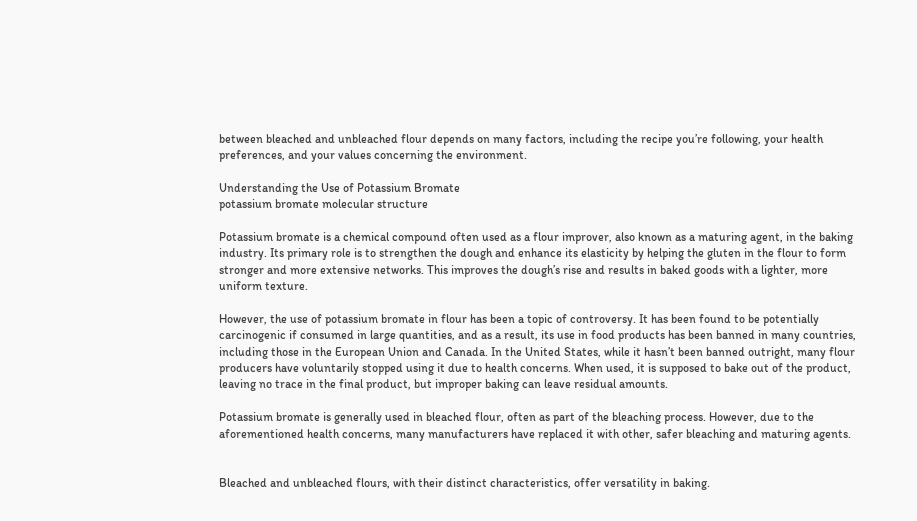between bleached and unbleached flour depends on many factors, including the recipe you’re following, your health preferences, and your values concerning the environment.

Understanding the Use of Potassium Bromate
potassium bromate molecular structure

Potassium bromate is a chemical compound often used as a flour improver, also known as a maturing agent, in the baking industry. Its primary role is to strengthen the dough and enhance its elasticity by helping the gluten in the flour to form stronger and more extensive networks. This improves the dough’s rise and results in baked goods with a lighter, more uniform texture.

However, the use of potassium bromate in flour has been a topic of controversy. It has been found to be potentially carcinogenic if consumed in large quantities, and as a result, its use in food products has been banned in many countries, including those in the European Union and Canada. In the United States, while it hasn’t been banned outright, many flour producers have voluntarily stopped using it due to health concerns. When used, it is supposed to bake out of the product, leaving no trace in the final product, but improper baking can leave residual amounts.

Potassium bromate is generally used in bleached flour, often as part of the bleaching process. However, due to the aforementioned health concerns, many manufacturers have replaced it with other, safer bleaching and maturing agents.


Bleached and unbleached flours, with their distinct characteristics, offer versatility in baking.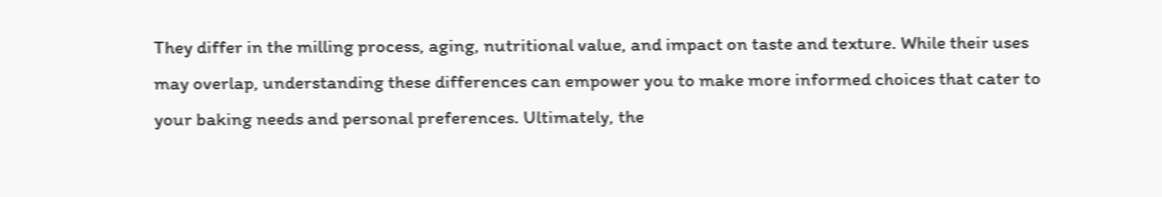They differ in the milling process, aging, nutritional value, and impact on taste and texture. While their uses may overlap, understanding these differences can empower you to make more informed choices that cater to your baking needs and personal preferences. Ultimately, the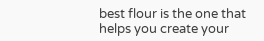best flour is the one that helps you create your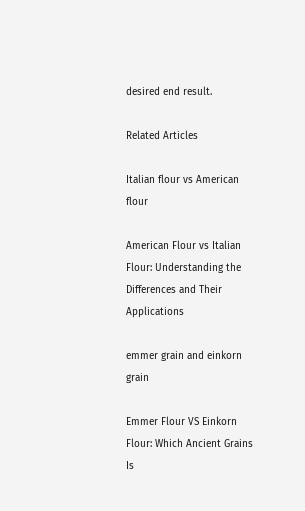desired end result.

Related Articles

Italian flour vs American flour

American Flour vs Italian Flour: Understanding the Differences and Their Applications

emmer grain and einkorn grain

Emmer Flour VS Einkorn Flour: Which Ancient Grains Is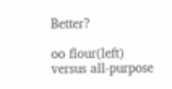Better?

oo flour(left) versus all-purpose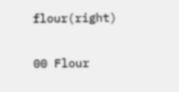flour(right)

00 Flour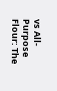vs All-Purpose Flour: The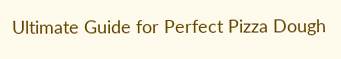Ultimate Guide for Perfect Pizza Dough